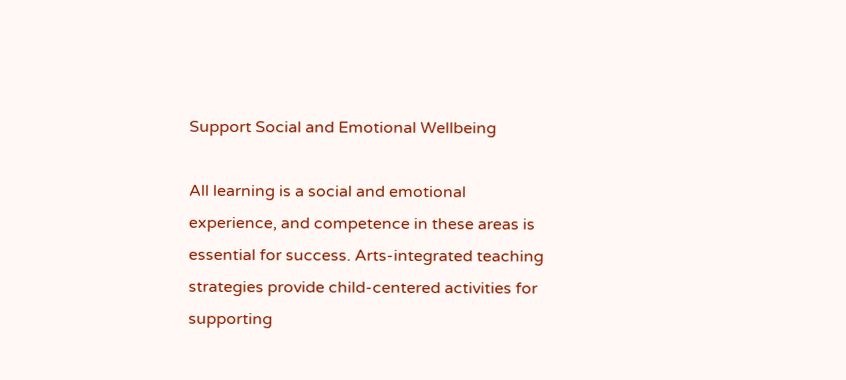Support Social and Emotional Wellbeing

All learning is a social and emotional experience, and competence in these areas is essential for success. Arts-integrated teaching strategies provide child-centered activities for supporting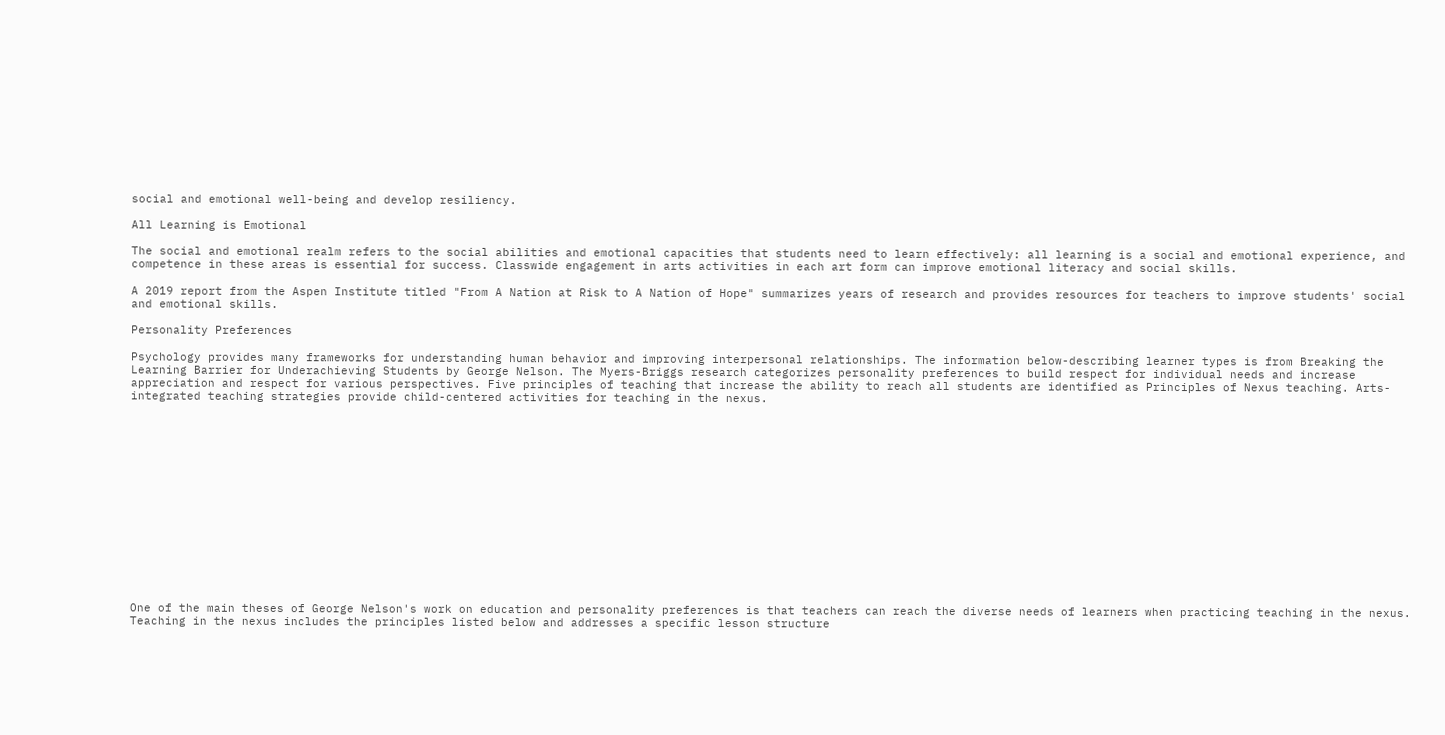social and emotional well-being and develop resiliency.

All Learning is Emotional

The social and emotional realm refers to the social abilities and emotional capacities that students need to learn effectively: all learning is a social and emotional experience, and competence in these areas is essential for success. Classwide engagement in arts activities in each art form can improve emotional literacy and social skills.

A 2019 report from the Aspen Institute titled "From A Nation at Risk to A Nation of Hope" summarizes years of research and provides resources for teachers to improve students' social and emotional skills.

Personality Preferences

Psychology provides many frameworks for understanding human behavior and improving interpersonal relationships. The information below-describing learner types is from Breaking the Learning Barrier for Underachieving Students by George Nelson. The Myers-Briggs research categorizes personality preferences to build respect for individual needs and increase appreciation and respect for various perspectives. Five principles of teaching that increase the ability to reach all students are identified as Principles of Nexus teaching. Arts-integrated teaching strategies provide child-centered activities for teaching in the nexus.















One of the main theses of George Nelson's work on education and personality preferences is that teachers can reach the diverse needs of learners when practicing teaching in the nexus. Teaching in the nexus includes the principles listed below and addresses a specific lesson structure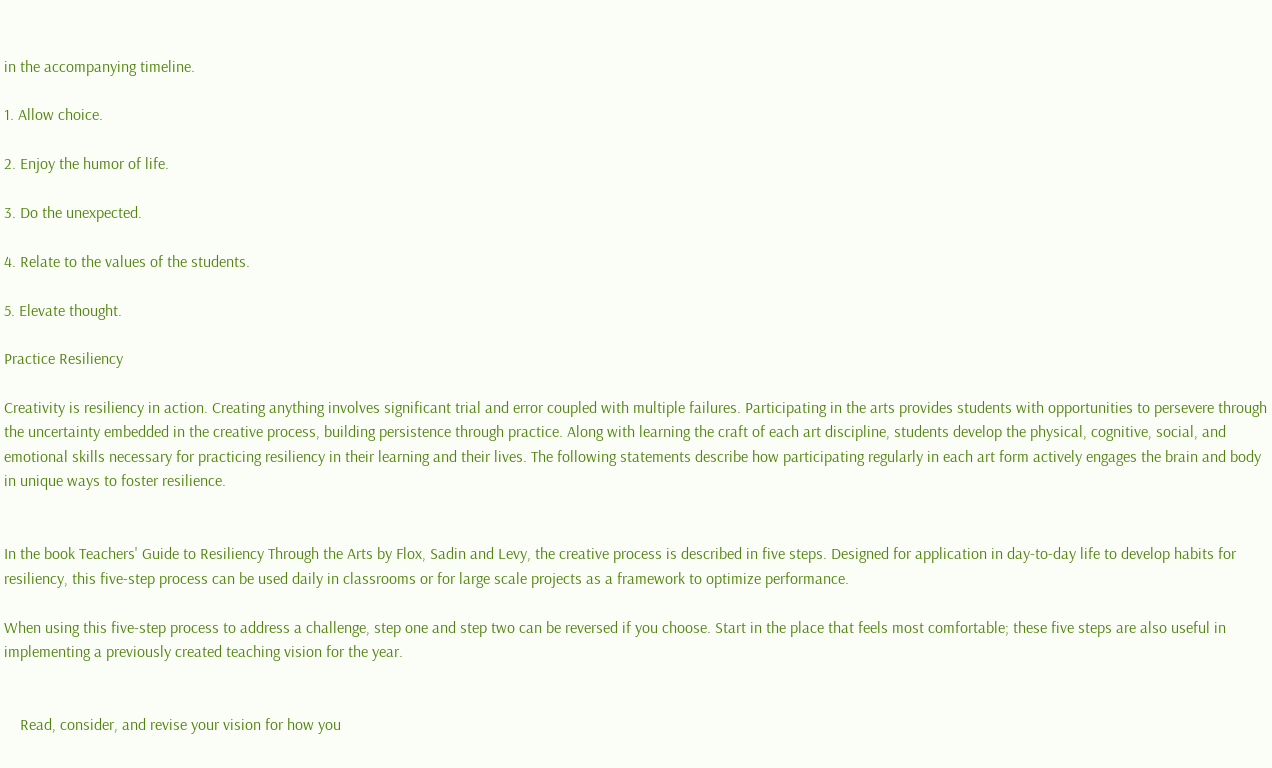in the accompanying timeline.

1. Allow choice.

2. Enjoy the humor of life.

3. Do the unexpected.

4. Relate to the values of the students.

5. Elevate thought.

Practice Resiliency

Creativity is resiliency in action. Creating anything involves significant trial and error coupled with multiple failures. Participating in the arts provides students with opportunities to persevere through the uncertainty embedded in the creative process, building persistence through practice. Along with learning the craft of each art discipline, students develop the physical, cognitive, social, and emotional skills necessary for practicing resiliency in their learning and their lives. The following statements describe how participating regularly in each art form actively engages the brain and body in unique ways to foster resilience.


In the book Teachers' Guide to Resiliency Through the Arts by Flox, Sadin and Levy, the creative process is described in five steps. Designed for application in day-to-day life to develop habits for resiliency, this five-step process can be used daily in classrooms or for large scale projects as a framework to optimize performance.

When using this five-step process to address a challenge, step one and step two can be reversed if you choose. Start in the place that feels most comfortable; these five steps are also useful in implementing a previously created teaching vision for the year.


    Read, consider, and revise your vision for how you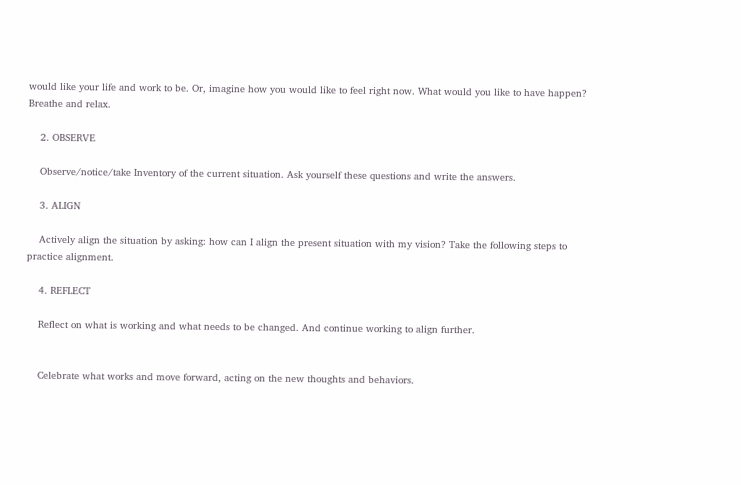would like your life and work to be. Or, imagine how you would like to feel right now. What would you like to have happen? Breathe and relax.

    2. OBSERVE

    Observe/notice/take Inventory of the current situation. Ask yourself these questions and write the answers.

    3. ALIGN

    Actively align the situation by asking: how can I align the present situation with my vision? Take the following steps to practice alignment.

    4. REFLECT

    Reflect on what is working and what needs to be changed. And continue working to align further.


    Celebrate what works and move forward, acting on the new thoughts and behaviors.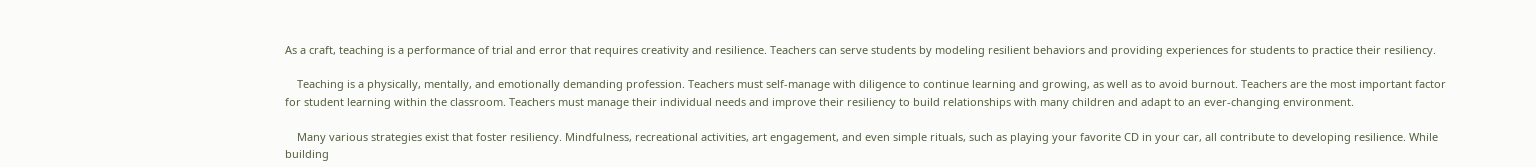As a craft, teaching is a performance of trial and error that requires creativity and resilience. Teachers can serve students by modeling resilient behaviors and providing experiences for students to practice their resiliency.

    Teaching is a physically, mentally, and emotionally demanding profession. Teachers must self-manage with diligence to continue learning and growing, as well as to avoid burnout. Teachers are the most important factor for student learning within the classroom. Teachers must manage their individual needs and improve their resiliency to build relationships with many children and adapt to an ever-changing environment.

    Many various strategies exist that foster resiliency. Mindfulness, recreational activities, art engagement, and even simple rituals, such as playing your favorite CD in your car, all contribute to developing resilience. While building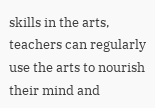skills in the arts, teachers can regularly use the arts to nourish their mind and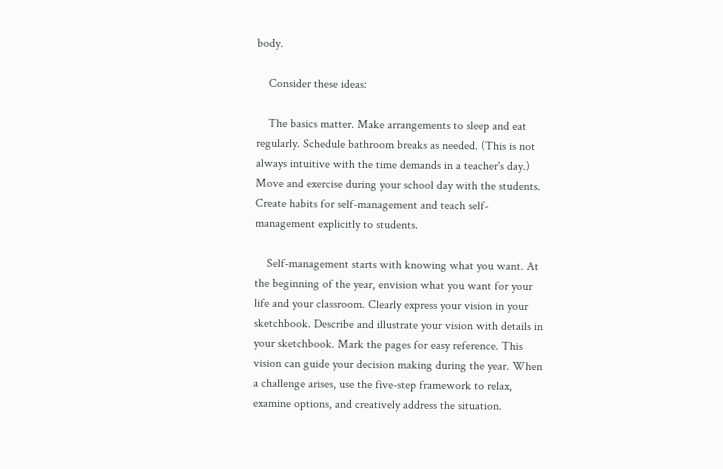body.

    Consider these ideas:

    The basics matter. Make arrangements to sleep and eat regularly. Schedule bathroom breaks as needed. (This is not always intuitive with the time demands in a teacher's day.) Move and exercise during your school day with the students. Create habits for self-management and teach self-management explicitly to students.

    Self-management starts with knowing what you want. At the beginning of the year, envision what you want for your life and your classroom. Clearly express your vision in your sketchbook. Describe and illustrate your vision with details in your sketchbook. Mark the pages for easy reference. This vision can guide your decision making during the year. When a challenge arises, use the five-step framework to relax, examine options, and creatively address the situation.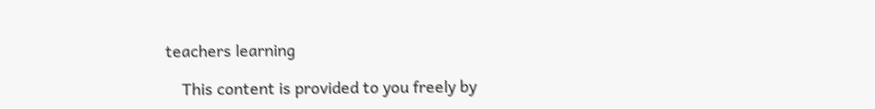teachers learning

    This content is provided to you freely by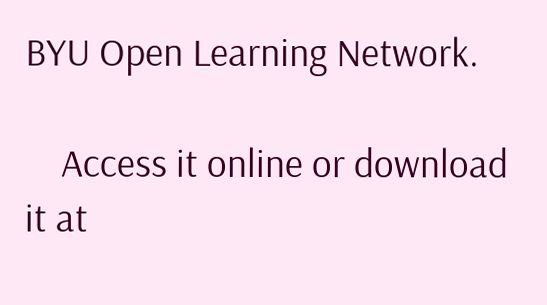BYU Open Learning Network.

    Access it online or download it at